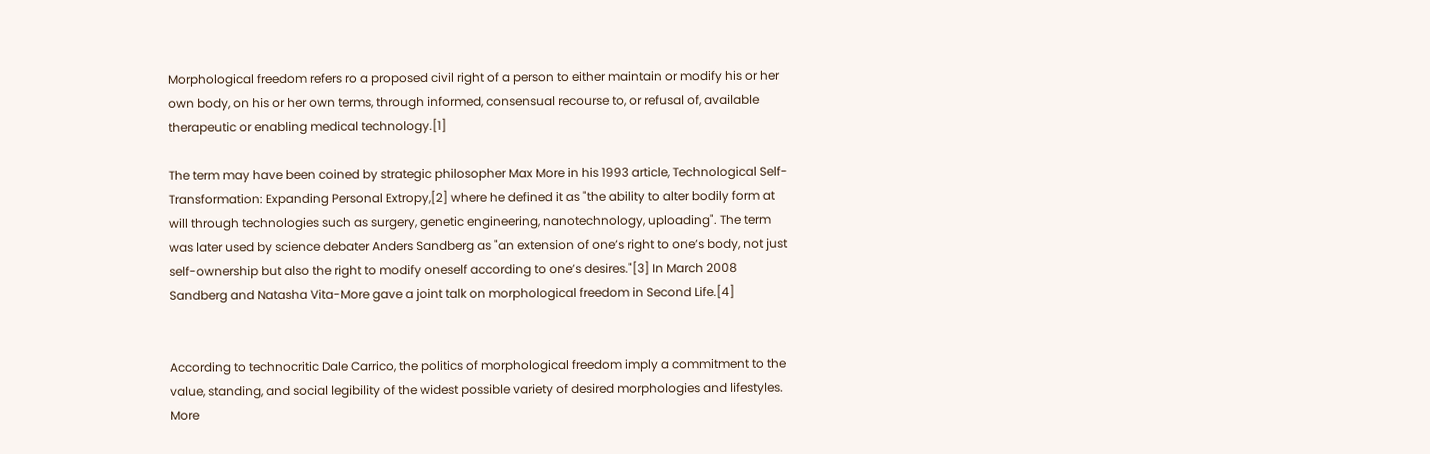Morphological freedom refers ro a proposed civil right of a person to either maintain or modify his or her own body, on his or her own terms, through informed, consensual recourse to, or refusal of, available therapeutic or enabling medical technology.[1]

The term may have been coined by strategic philosopher Max More in his 1993 article, Technological Self-Transformation: Expanding Personal Extropy,[2] where he defined it as "the ability to alter bodily form at will through technologies such as surgery, genetic engineering, nanotechnology, uploading". The term was later used by science debater Anders Sandberg as "an extension of one’s right to one’s body, not just self-ownership but also the right to modify oneself according to one’s desires."[3] In March 2008 Sandberg and Natasha Vita-More gave a joint talk on morphological freedom in Second Life.[4]


According to technocritic Dale Carrico, the politics of morphological freedom imply a commitment to the value, standing, and social legibility of the widest possible variety of desired morphologies and lifestyles. More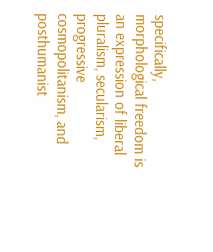specifically, morphological freedom is an expression of liberal pluralism, secularism, progressive cosmopolitanism, and posthumanist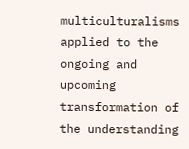multiculturalisms applied to the ongoing and upcoming transformation of the understanding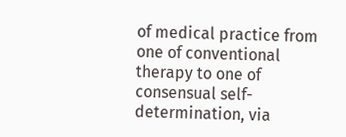of medical practice from one of conventional therapy to one of consensual self-determination, via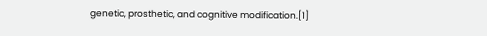genetic, prosthetic, and cognitive modification.[1]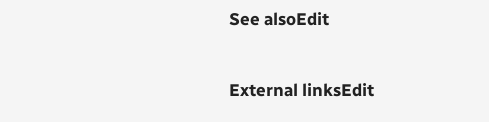See alsoEdit


External linksEdit